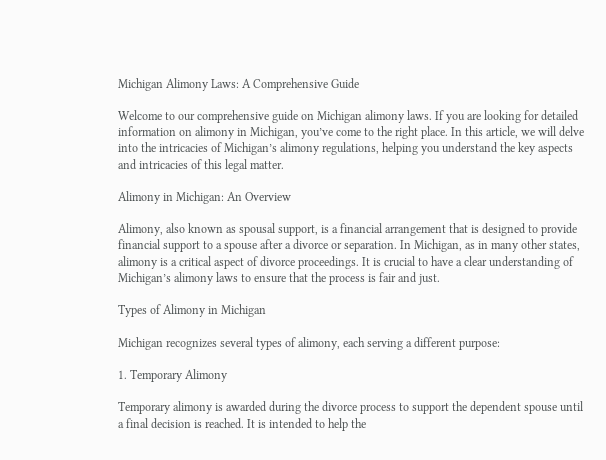Michigan Alimony Laws: A Comprehensive Guide

Welcome to our comprehensive guide on Michigan alimony laws. If you are looking for detailed information on alimony in Michigan, you’ve come to the right place. In this article, we will delve into the intricacies of Michigan’s alimony regulations, helping you understand the key aspects and intricacies of this legal matter.

Alimony in Michigan: An Overview

Alimony, also known as spousal support, is a financial arrangement that is designed to provide financial support to a spouse after a divorce or separation. In Michigan, as in many other states, alimony is a critical aspect of divorce proceedings. It is crucial to have a clear understanding of Michigan’s alimony laws to ensure that the process is fair and just.

Types of Alimony in Michigan

Michigan recognizes several types of alimony, each serving a different purpose:

1. Temporary Alimony

Temporary alimony is awarded during the divorce process to support the dependent spouse until a final decision is reached. It is intended to help the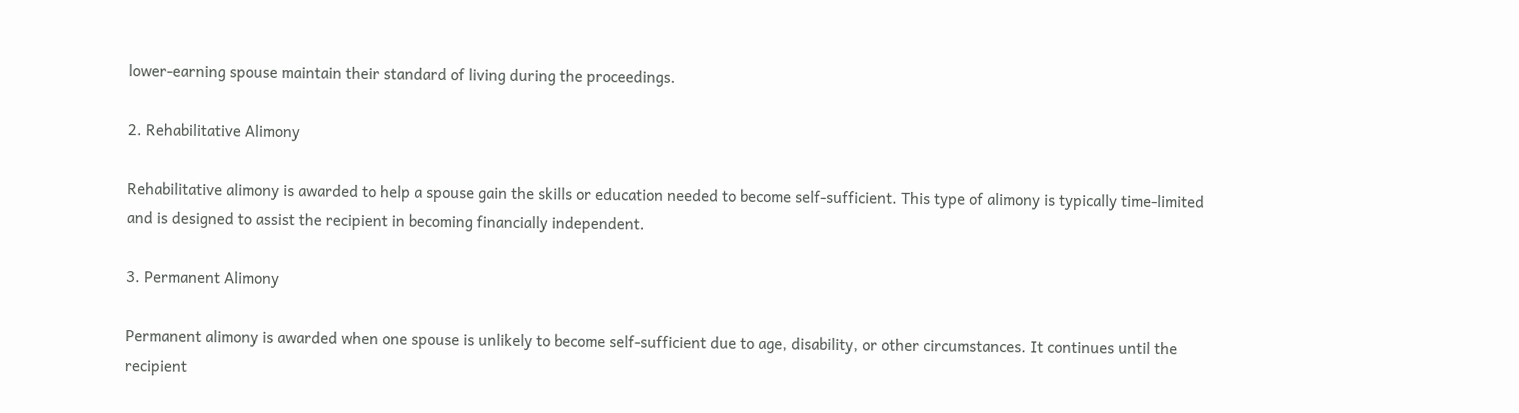lower-earning spouse maintain their standard of living during the proceedings.

2. Rehabilitative Alimony

Rehabilitative alimony is awarded to help a spouse gain the skills or education needed to become self-sufficient. This type of alimony is typically time-limited and is designed to assist the recipient in becoming financially independent.

3. Permanent Alimony

Permanent alimony is awarded when one spouse is unlikely to become self-sufficient due to age, disability, or other circumstances. It continues until the recipient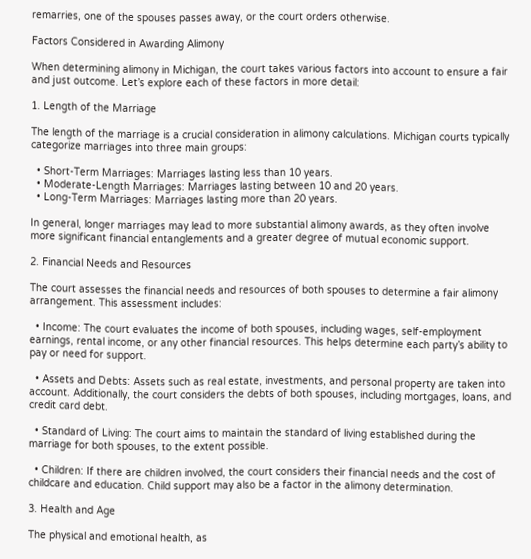remarries, one of the spouses passes away, or the court orders otherwise.

Factors Considered in Awarding Alimony

When determining alimony in Michigan, the court takes various factors into account to ensure a fair and just outcome. Let’s explore each of these factors in more detail:

1. Length of the Marriage

The length of the marriage is a crucial consideration in alimony calculations. Michigan courts typically categorize marriages into three main groups:

  • Short-Term Marriages: Marriages lasting less than 10 years.
  • Moderate-Length Marriages: Marriages lasting between 10 and 20 years.
  • Long-Term Marriages: Marriages lasting more than 20 years.

In general, longer marriages may lead to more substantial alimony awards, as they often involve more significant financial entanglements and a greater degree of mutual economic support.

2. Financial Needs and Resources

The court assesses the financial needs and resources of both spouses to determine a fair alimony arrangement. This assessment includes:

  • Income: The court evaluates the income of both spouses, including wages, self-employment earnings, rental income, or any other financial resources. This helps determine each party’s ability to pay or need for support.

  • Assets and Debts: Assets such as real estate, investments, and personal property are taken into account. Additionally, the court considers the debts of both spouses, including mortgages, loans, and credit card debt.

  • Standard of Living: The court aims to maintain the standard of living established during the marriage for both spouses, to the extent possible.

  • Children: If there are children involved, the court considers their financial needs and the cost of childcare and education. Child support may also be a factor in the alimony determination.

3. Health and Age

The physical and emotional health, as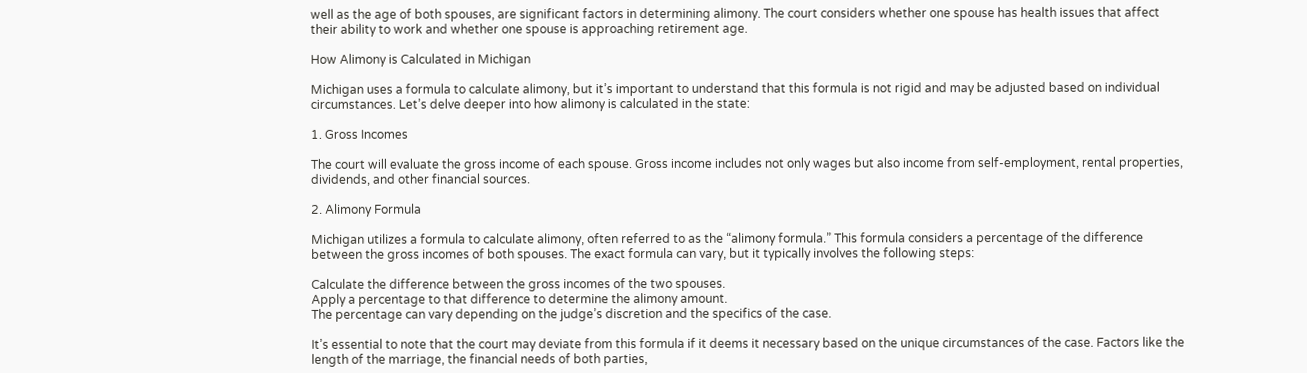well as the age of both spouses, are significant factors in determining alimony. The court considers whether one spouse has health issues that affect their ability to work and whether one spouse is approaching retirement age.

How Alimony is Calculated in Michigan

Michigan uses a formula to calculate alimony, but it’s important to understand that this formula is not rigid and may be adjusted based on individual circumstances. Let’s delve deeper into how alimony is calculated in the state:

1. Gross Incomes

The court will evaluate the gross income of each spouse. Gross income includes not only wages but also income from self-employment, rental properties, dividends, and other financial sources.

2. Alimony Formula

Michigan utilizes a formula to calculate alimony, often referred to as the “alimony formula.” This formula considers a percentage of the difference between the gross incomes of both spouses. The exact formula can vary, but it typically involves the following steps:

Calculate the difference between the gross incomes of the two spouses.
Apply a percentage to that difference to determine the alimony amount.
The percentage can vary depending on the judge’s discretion and the specifics of the case.

It’s essential to note that the court may deviate from this formula if it deems it necessary based on the unique circumstances of the case. Factors like the length of the marriage, the financial needs of both parties,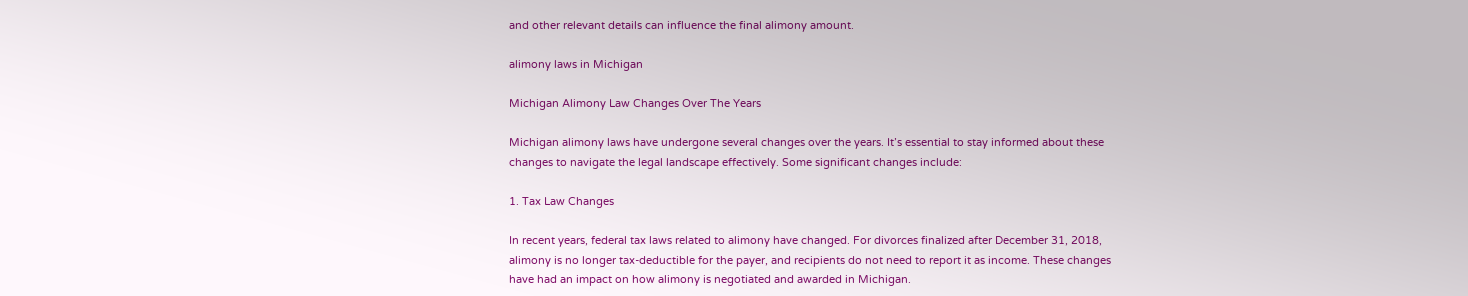and other relevant details can influence the final alimony amount.

alimony laws in Michigan

Michigan Alimony Law Changes Over The Years

Michigan alimony laws have undergone several changes over the years. It’s essential to stay informed about these changes to navigate the legal landscape effectively. Some significant changes include:

1. Tax Law Changes

In recent years, federal tax laws related to alimony have changed. For divorces finalized after December 31, 2018, alimony is no longer tax-deductible for the payer, and recipients do not need to report it as income. These changes have had an impact on how alimony is negotiated and awarded in Michigan.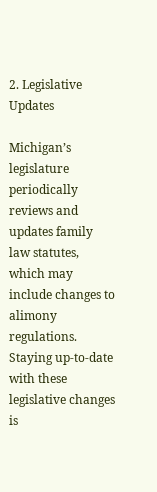2. Legislative Updates

Michigan’s legislature periodically reviews and updates family law statutes, which may include changes to alimony regulations. Staying up-to-date with these legislative changes is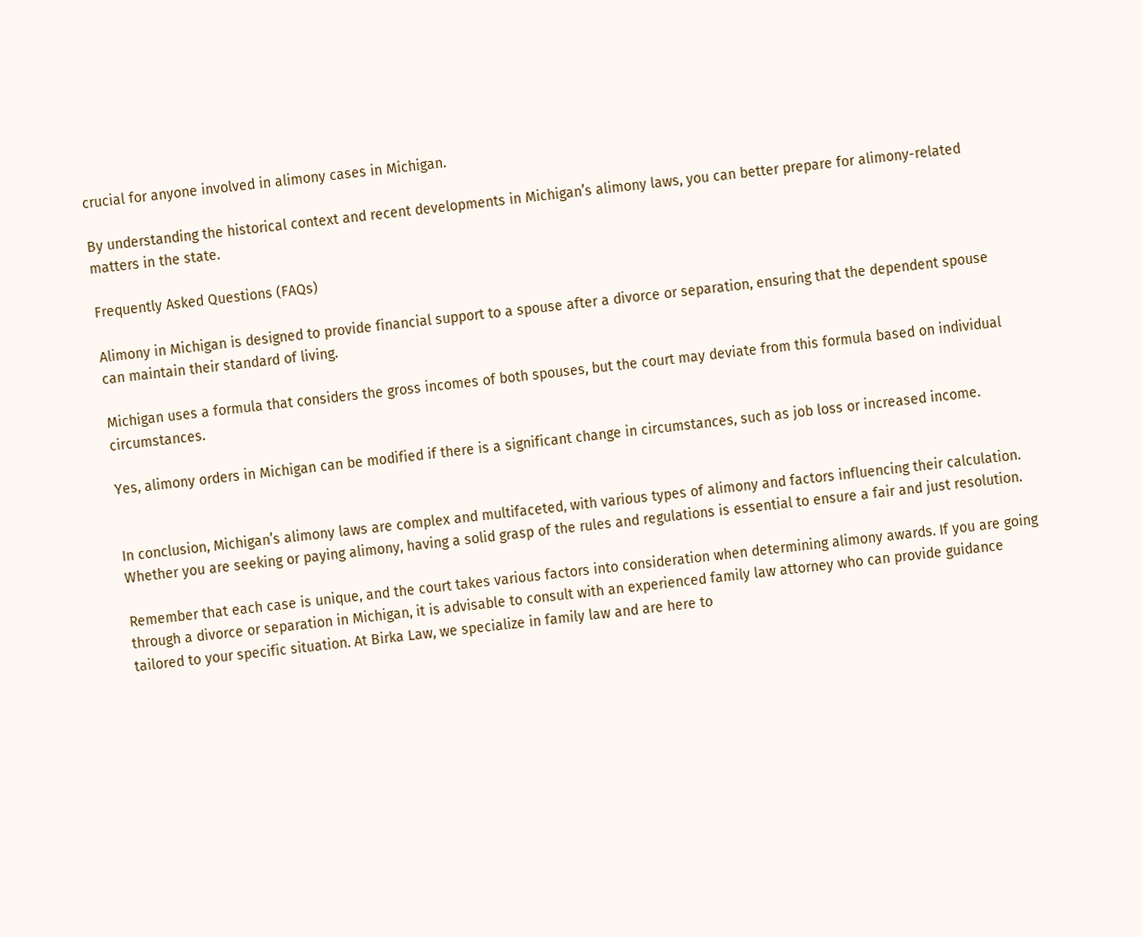crucial for anyone involved in alimony cases in Michigan.

By understanding the historical context and recent developments in Michigan’s alimony laws, you can better prepare for alimony-related matters in the state.

Frequently Asked Questions (FAQs)

Alimony in Michigan is designed to provide financial support to a spouse after a divorce or separation, ensuring that the dependent spouse can maintain their standard of living.

Michigan uses a formula that considers the gross incomes of both spouses, but the court may deviate from this formula based on individual circumstances.

Yes, alimony orders in Michigan can be modified if there is a significant change in circumstances, such as job loss or increased income.


In conclusion, Michigan’s alimony laws are complex and multifaceted, with various types of alimony and factors influencing their calculation. Whether you are seeking or paying alimony, having a solid grasp of the rules and regulations is essential to ensure a fair and just resolution.

Remember that each case is unique, and the court takes various factors into consideration when determining alimony awards. If you are going through a divorce or separation in Michigan, it is advisable to consult with an experienced family law attorney who can provide guidance tailored to your specific situation. At Birka Law, we specialize in family law and are here to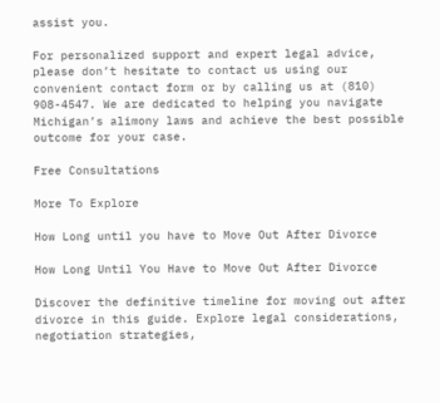assist you.

For personalized support and expert legal advice, please don’t hesitate to contact us using our convenient contact form or by calling us at (810) 908-4547. We are dedicated to helping you navigate Michigan’s alimony laws and achieve the best possible outcome for your case.

Free Consultations

More To Explore

How Long until you have to Move Out After Divorce

How Long Until You Have to Move Out After Divorce

Discover the definitive timeline for moving out after divorce in this guide. Explore legal considerations, negotiation strategies,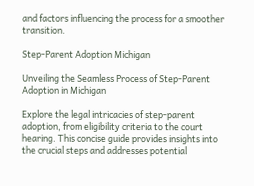and factors influencing the process for a smoother transition.

Step-Parent Adoption Michigan

Unveiling the Seamless Process of Step-Parent Adoption in Michigan

Explore the legal intricacies of step-parent adoption, from eligibility criteria to the court hearing. This concise guide provides insights into the crucial steps and addresses potential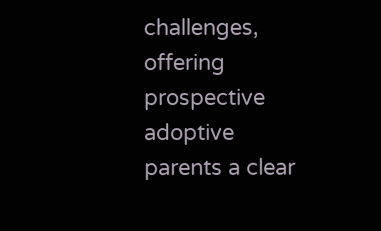challenges, offering prospective adoptive parents a clear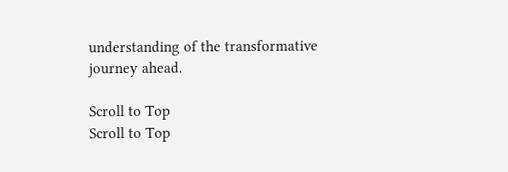understanding of the transformative journey ahead.

Scroll to Top
Scroll to Top